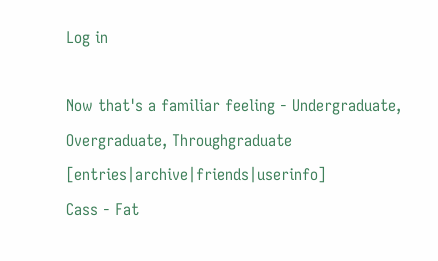Log in

Now that's a familiar feeling - Undergraduate, Overgraduate, Throughgraduate [entries|archive|friends|userinfo]
Cass - Fat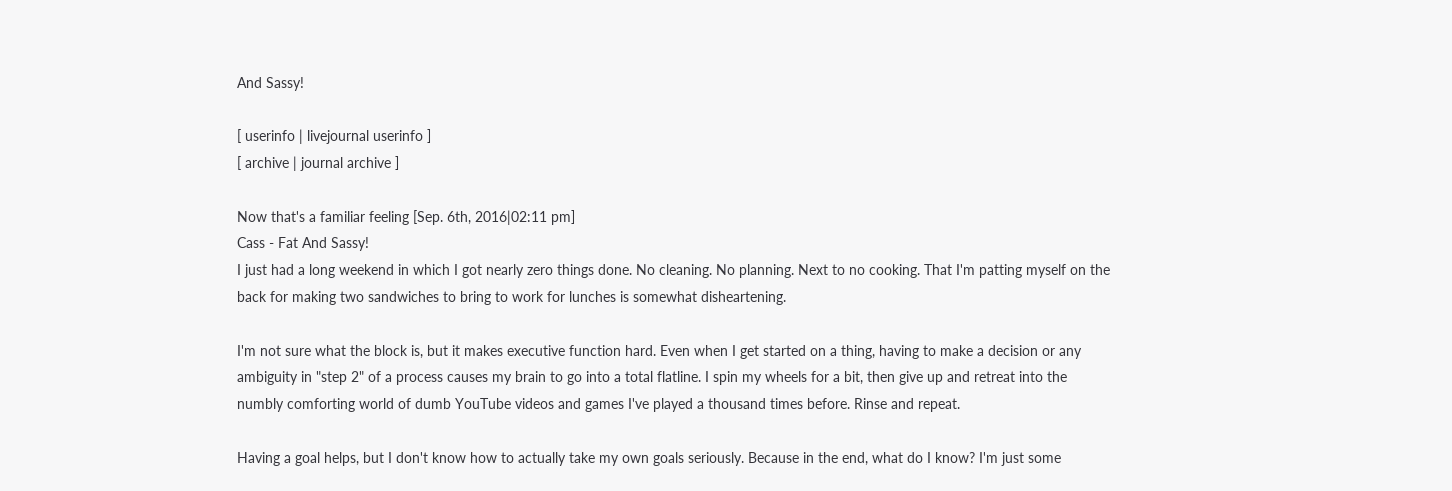And Sassy!

[ userinfo | livejournal userinfo ]
[ archive | journal archive ]

Now that's a familiar feeling [Sep. 6th, 2016|02:11 pm]
Cass - Fat And Sassy!
I just had a long weekend in which I got nearly zero things done. No cleaning. No planning. Next to no cooking. That I'm patting myself on the back for making two sandwiches to bring to work for lunches is somewhat disheartening.

I'm not sure what the block is, but it makes executive function hard. Even when I get started on a thing, having to make a decision or any ambiguity in "step 2" of a process causes my brain to go into a total flatline. I spin my wheels for a bit, then give up and retreat into the numbly comforting world of dumb YouTube videos and games I've played a thousand times before. Rinse and repeat.

Having a goal helps, but I don't know how to actually take my own goals seriously. Because in the end, what do I know? I'm just some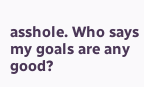asshole. Who says my goals are any good?